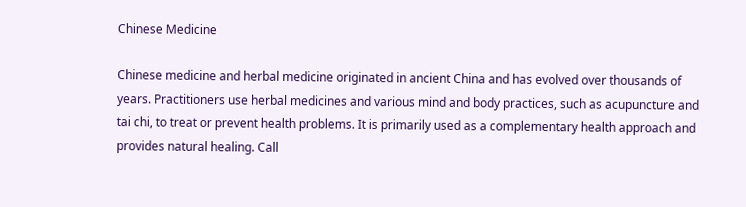Chinese Medicine

Chinese medicine and herbal medicine originated in ancient China and has evolved over thousands of years. Practitioners use herbal medicines and various mind and body practices, such as acupuncture and tai chi, to treat or prevent health problems. It is primarily used as a complementary health approach and provides natural healing. Call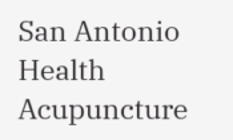San Antonio Health Acupuncture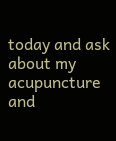today and ask about my acupuncture and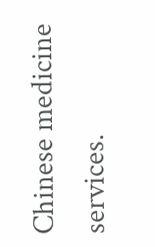Chinese medicine services.